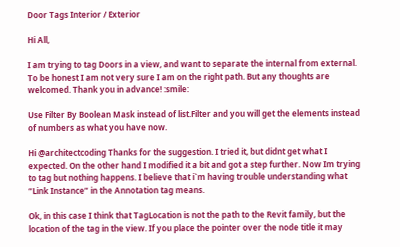Door Tags Interior / Exterior

Hi All,

I am trying to tag Doors in a view, and want to separate the internal from external. To be honest I am not very sure I am on the right path. But any thoughts are welcomed. Thank you in advance! :smile:

Use Filter By Boolean Mask instead of list.Filter and you will get the elements instead of numbers as what you have now.

Hi @architectcoding Thanks for the suggestion. I tried it, but didnt get what I expected. On the other hand I modified it a bit and got a step further. Now Im trying to tag but nothing happens. I believe that i`m having trouble understanding what “Link Instance” in the Annotation tag means.

Ok, in this case I think that TagLocation is not the path to the Revit family, but the location of the tag in the view. If you place the pointer over the node title it may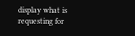display what is requesting for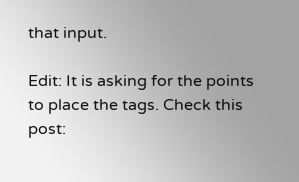that input.

Edit: It is asking for the points to place the tags. Check this post: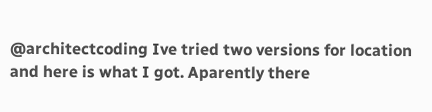@architectcoding Ive tried two versions for location and here is what I got. Aparently there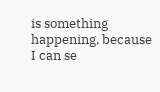is something happening, because I can se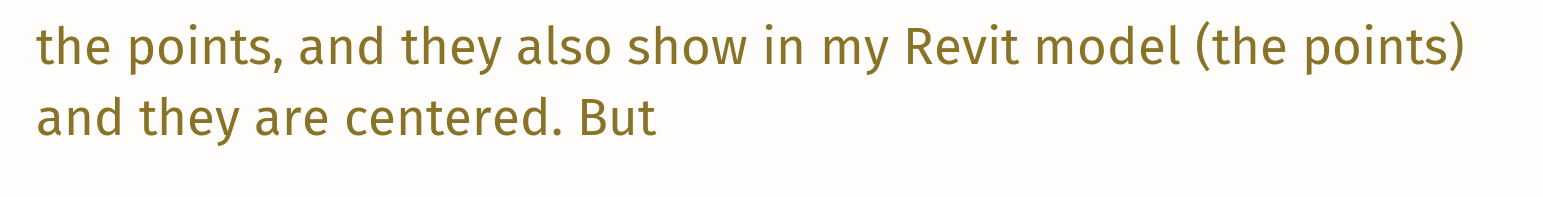the points, and they also show in my Revit model (the points) and they are centered. But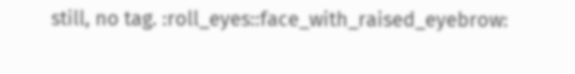still, no tag. :roll_eyes::face_with_raised_eyebrow: